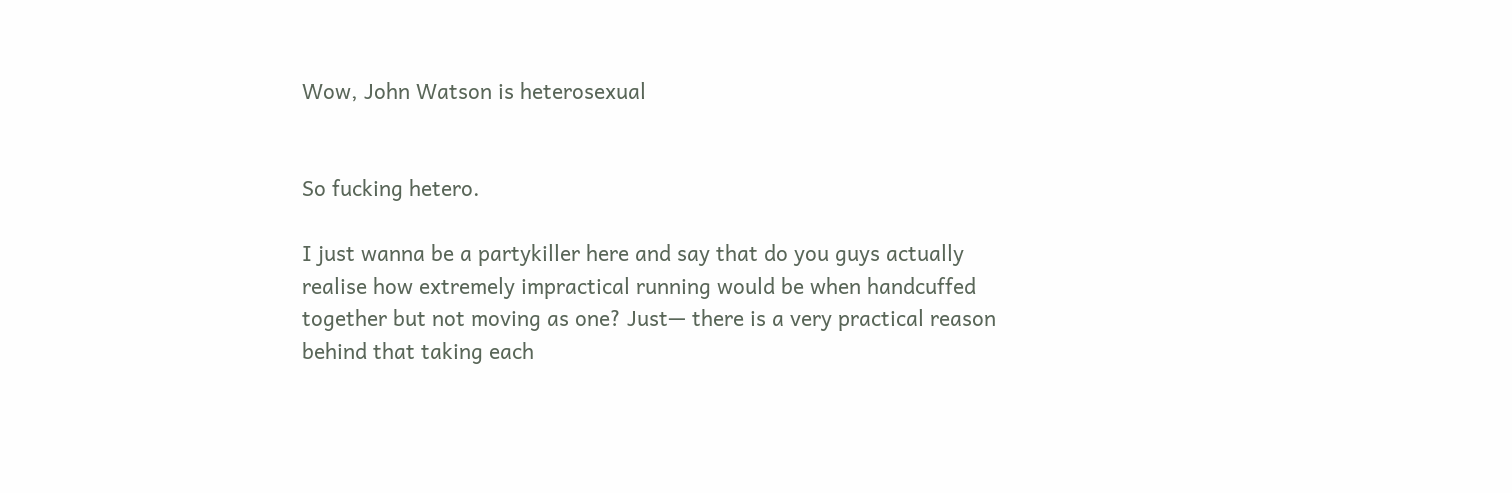Wow, John Watson is heterosexual


So fucking hetero.

I just wanna be a partykiller here and say that do you guys actually realise how extremely impractical running would be when handcuffed together but not moving as one? Just— there is a very practical reason behind that taking each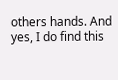others hands. And yes, I do find this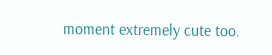moment extremely cute too.